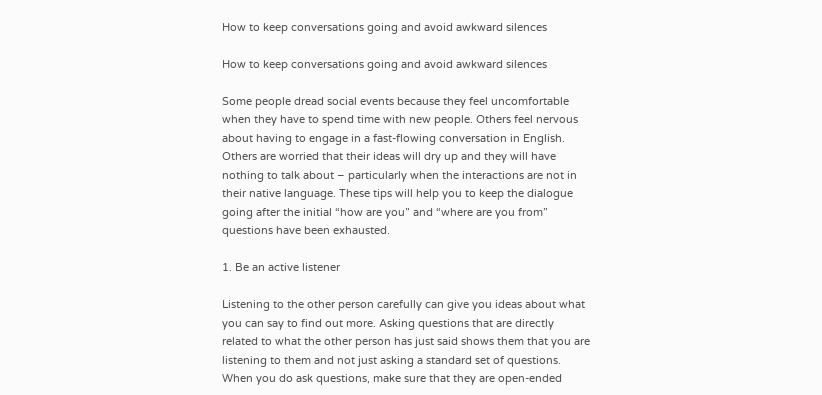How to keep conversations going and avoid awkward silences

How to keep conversations going and avoid awkward silences

Some people dread social events because they feel uncomfortable when they have to spend time with new people. Others feel nervous about having to engage in a fast-flowing conversation in English. Others are worried that their ideas will dry up and they will have nothing to talk about – particularly when the interactions are not in their native language. These tips will help you to keep the dialogue going after the initial “how are you” and “where are you from” questions have been exhausted.

1. Be an active listener

Listening to the other person carefully can give you ideas about what you can say to find out more. Asking questions that are directly related to what the other person has just said shows them that you are listening to them and not just asking a standard set of questions. When you do ask questions, make sure that they are open-ended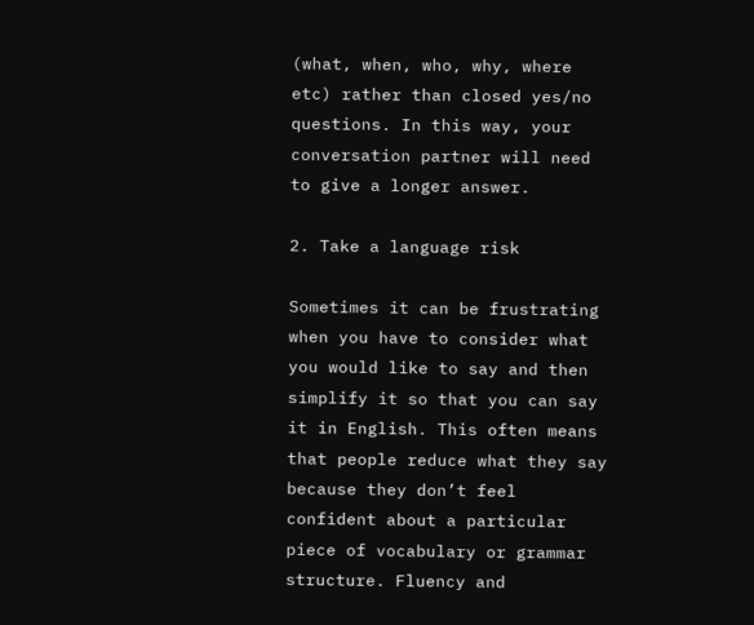(what, when, who, why, where etc) rather than closed yes/no questions. In this way, your conversation partner will need to give a longer answer.

2. Take a language risk

Sometimes it can be frustrating when you have to consider what you would like to say and then simplify it so that you can say it in English. This often means that people reduce what they say because they don’t feel confident about a particular piece of vocabulary or grammar structure. Fluency and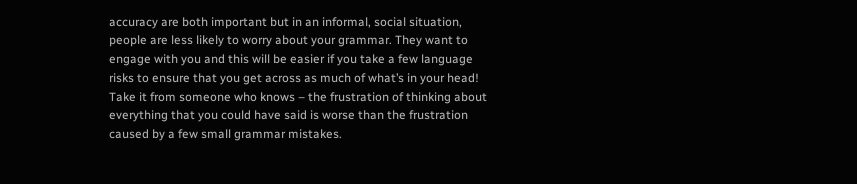accuracy are both important but in an informal, social situation, people are less likely to worry about your grammar. They want to engage with you and this will be easier if you take a few language risks to ensure that you get across as much of what’s in your head! Take it from someone who knows – the frustration of thinking about everything that you could have said is worse than the frustration caused by a few small grammar mistakes.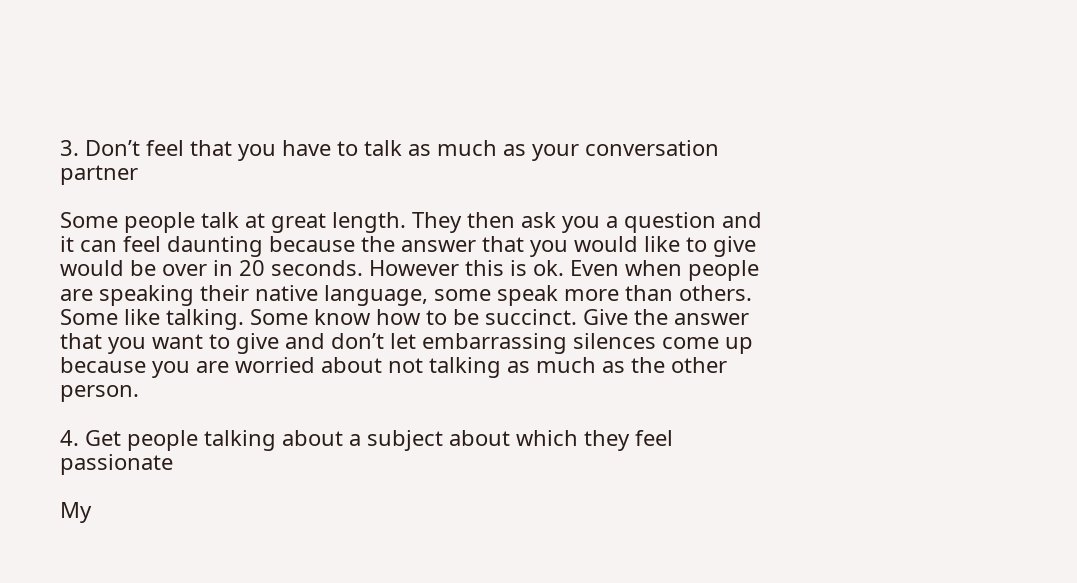3. Don’t feel that you have to talk as much as your conversation partner

Some people talk at great length. They then ask you a question and it can feel daunting because the answer that you would like to give would be over in 20 seconds. However this is ok. Even when people are speaking their native language, some speak more than others. Some like talking. Some know how to be succinct. Give the answer that you want to give and don’t let embarrassing silences come up because you are worried about not talking as much as the other person.

4. Get people talking about a subject about which they feel passionate

My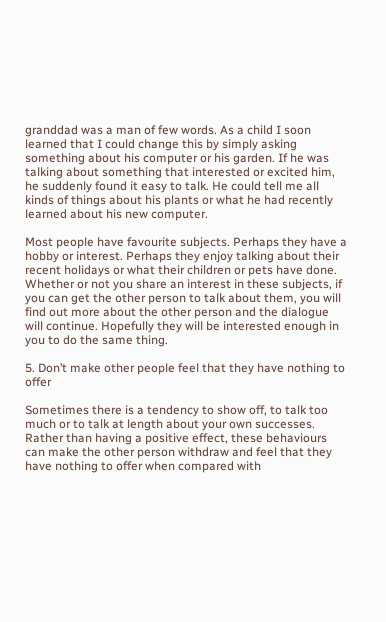granddad was a man of few words. As a child I soon learned that I could change this by simply asking something about his computer or his garden. If he was talking about something that interested or excited him, he suddenly found it easy to talk. He could tell me all kinds of things about his plants or what he had recently learned about his new computer.

Most people have favourite subjects. Perhaps they have a hobby or interest. Perhaps they enjoy talking about their recent holidays or what their children or pets have done. Whether or not you share an interest in these subjects, if you can get the other person to talk about them, you will find out more about the other person and the dialogue will continue. Hopefully they will be interested enough in you to do the same thing.

5. Don’t make other people feel that they have nothing to offer

Sometimes there is a tendency to show off, to talk too much or to talk at length about your own successes. Rather than having a positive effect, these behaviours can make the other person withdraw and feel that they have nothing to offer when compared with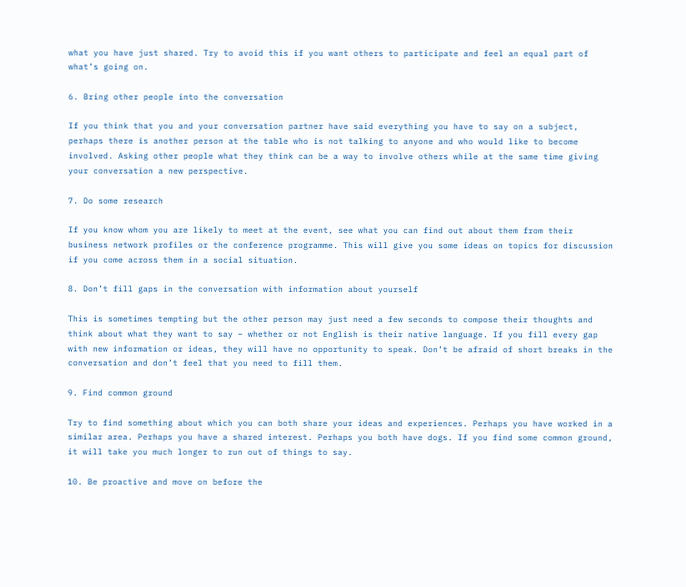what you have just shared. Try to avoid this if you want others to participate and feel an equal part of what’s going on.

6. Bring other people into the conversation

If you think that you and your conversation partner have said everything you have to say on a subject, perhaps there is another person at the table who is not talking to anyone and who would like to become involved. Asking other people what they think can be a way to involve others while at the same time giving your conversation a new perspective.

7. Do some research

If you know whom you are likely to meet at the event, see what you can find out about them from their business network profiles or the conference programme. This will give you some ideas on topics for discussion if you come across them in a social situation.

8. Don’t fill gaps in the conversation with information about yourself

This is sometimes tempting but the other person may just need a few seconds to compose their thoughts and think about what they want to say – whether or not English is their native language. If you fill every gap with new information or ideas, they will have no opportunity to speak. Don’t be afraid of short breaks in the conversation and don’t feel that you need to fill them.

9. Find common ground

Try to find something about which you can both share your ideas and experiences. Perhaps you have worked in a similar area. Perhaps you have a shared interest. Perhaps you both have dogs. If you find some common ground, it will take you much longer to run out of things to say.

10. Be proactive and move on before the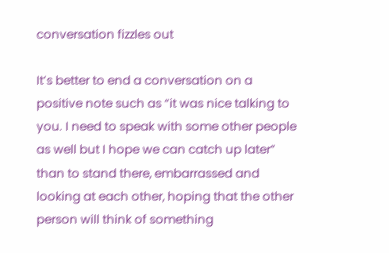conversation fizzles out

It’s better to end a conversation on a positive note such as “it was nice talking to you. I need to speak with some other people as well but I hope we can catch up later” than to stand there, embarrassed and looking at each other, hoping that the other person will think of something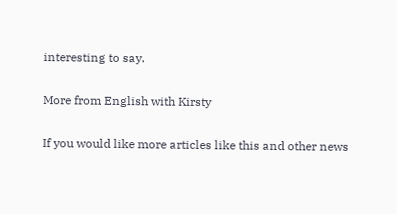interesting to say.

More from English with Kirsty

If you would like more articles like this and other news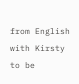from English with Kirsty to be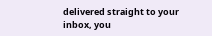delivered straight to your inbox, you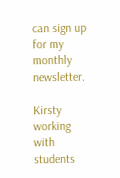can sign up for my monthly newsletter.

Kirsty working with students